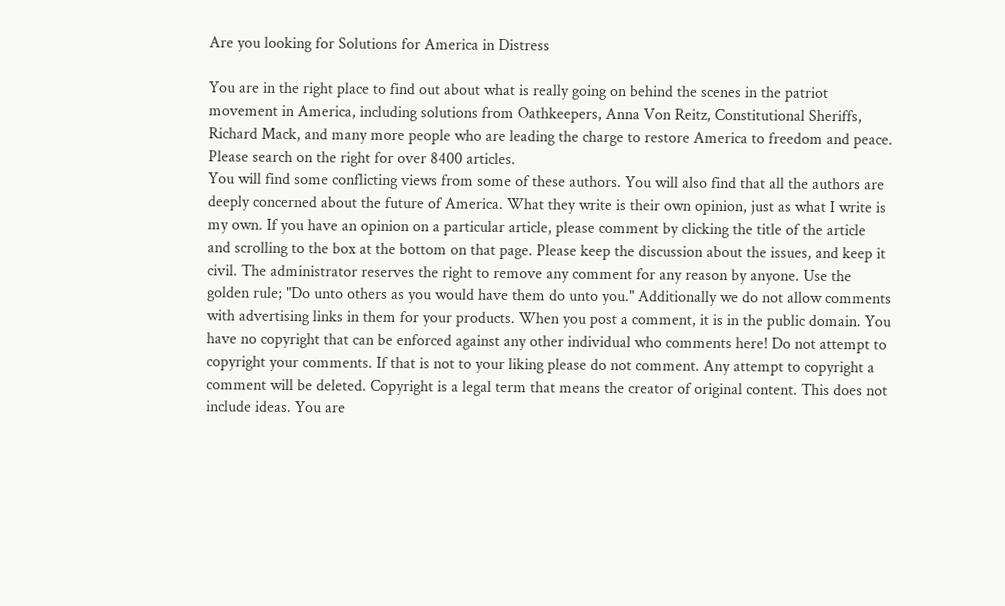Are you looking for Solutions for America in Distress

You are in the right place to find out about what is really going on behind the scenes in the patriot movement in America, including solutions from Oathkeepers, Anna Von Reitz, Constitutional Sheriffs, Richard Mack, and many more people who are leading the charge to restore America to freedom and peace. Please search on the right for over 8400 articles.
You will find some conflicting views from some of these authors. You will also find that all the authors are deeply concerned about the future of America. What they write is their own opinion, just as what I write is my own. If you have an opinion on a particular article, please comment by clicking the title of the article and scrolling to the box at the bottom on that page. Please keep the discussion about the issues, and keep it civil. The administrator reserves the right to remove any comment for any reason by anyone. Use the golden rule; "Do unto others as you would have them do unto you." Additionally we do not allow comments with advertising links in them for your products. When you post a comment, it is in the public domain. You have no copyright that can be enforced against any other individual who comments here! Do not attempt to copyright your comments. If that is not to your liking please do not comment. Any attempt to copyright a comment will be deleted. Copyright is a legal term that means the creator of original content. This does not include ideas. You are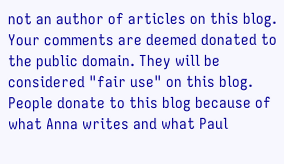not an author of articles on this blog. Your comments are deemed donated to the public domain. They will be considered "fair use" on this blog. People donate to this blog because of what Anna writes and what Paul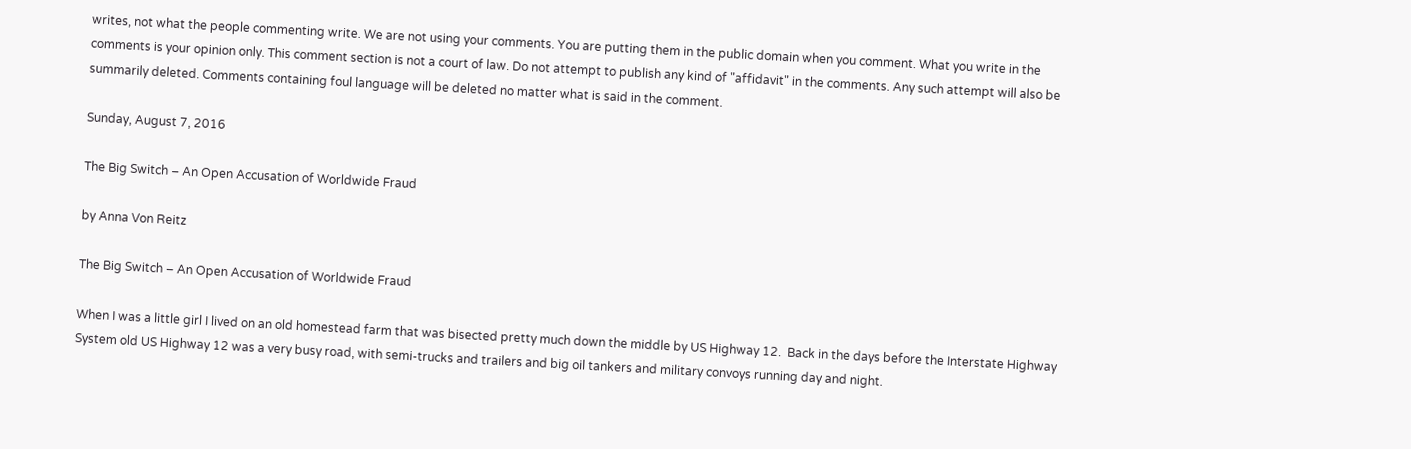writes, not what the people commenting write. We are not using your comments. You are putting them in the public domain when you comment. What you write in the comments is your opinion only. This comment section is not a court of law. Do not attempt to publish any kind of "affidavit" in the comments. Any such attempt will also be summarily deleted. Comments containing foul language will be deleted no matter what is said in the comment.

Sunday, August 7, 2016

The Big Switch – An Open Accusation of Worldwide Fraud

by Anna Von Reitz

The Big Switch – An Open Accusation of Worldwide Fraud

When I was a little girl I lived on an old homestead farm that was bisected pretty much down the middle by US Highway 12.  Back in the days before the Interstate Highway System old US Highway 12 was a very busy road, with semi-trucks and trailers and big oil tankers and military convoys running day and night.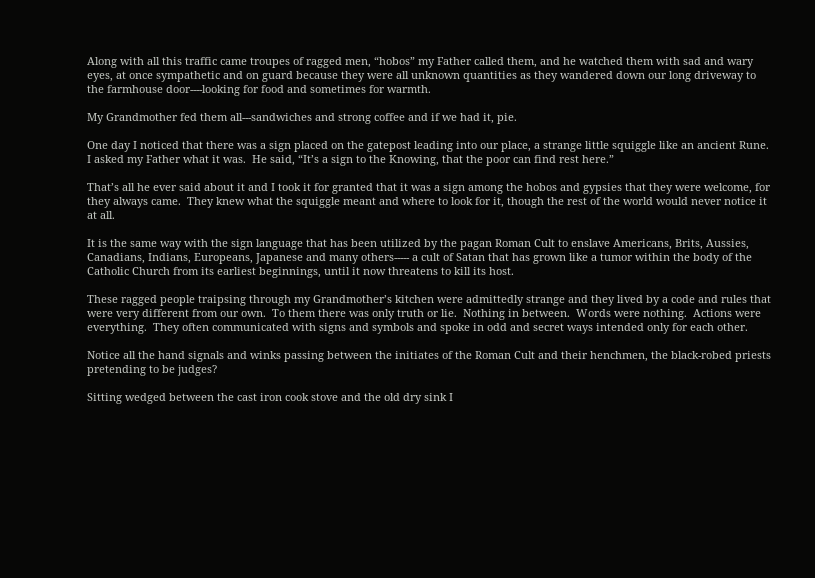Along with all this traffic came troupes of ragged men, “hobos” my Father called them, and he watched them with sad and wary eyes, at once sympathetic and on guard because they were all unknown quantities as they wandered down our long driveway to the farmhouse door----looking for food and sometimes for warmth.

My Grandmother fed them all---sandwiches and strong coffee and if we had it, pie.

One day I noticed that there was a sign placed on the gatepost leading into our place, a strange little squiggle like an ancient Rune.  I asked my Father what it was.  He said, “It’s a sign to the Knowing, that the poor can find rest here.”

That’s all he ever said about it and I took it for granted that it was a sign among the hobos and gypsies that they were welcome, for they always came.  They knew what the squiggle meant and where to look for it, though the rest of the world would never notice it at all.

It is the same way with the sign language that has been utilized by the pagan Roman Cult to enslave Americans, Brits, Aussies, Canadians, Indians, Europeans, Japanese and many others----- a cult of Satan that has grown like a tumor within the body of the Catholic Church from its earliest beginnings, until it now threatens to kill its host.

These ragged people traipsing through my Grandmother’s kitchen were admittedly strange and they lived by a code and rules that were very different from our own.  To them there was only truth or lie.  Nothing in between.  Words were nothing.  Actions were everything.  They often communicated with signs and symbols and spoke in odd and secret ways intended only for each other.

Notice all the hand signals and winks passing between the initiates of the Roman Cult and their henchmen, the black-robed priests pretending to be judges?

Sitting wedged between the cast iron cook stove and the old dry sink I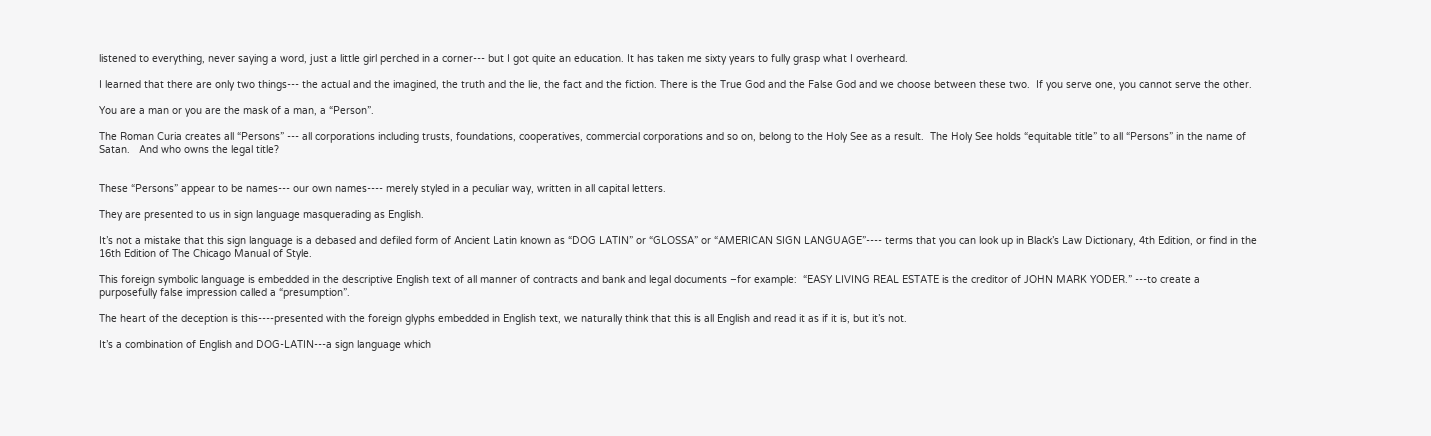listened to everything, never saying a word, just a little girl perched in a corner--- but I got quite an education. It has taken me sixty years to fully grasp what I overheard.

I learned that there are only two things--- the actual and the imagined, the truth and the lie, the fact and the fiction. There is the True God and the False God and we choose between these two.  If you serve one, you cannot serve the other.

You are a man or you are the mask of a man, a “Person”.

The Roman Curia creates all “Persons” --- all corporations including trusts, foundations, cooperatives, commercial corporations and so on, belong to the Holy See as a result.  The Holy See holds “equitable title” to all “Persons” in the name of Satan.   And who owns the legal title?


These “Persons” appear to be names--- our own names---- merely styled in a peculiar way, written in all capital letters.

They are presented to us in sign language masquerading as English.

It’s not a mistake that this sign language is a debased and defiled form of Ancient Latin known as “DOG LATIN” or “GLOSSA” or “AMERICAN SIGN LANGUAGE”---- terms that you can look up in Black’s Law Dictionary, 4th Edition, or find in the 16th Edition of The Chicago Manual of Style.

This foreign symbolic language is embedded in the descriptive English text of all manner of contracts and bank and legal documents –for example:  “EASY LIVING REAL ESTATE is the creditor of JOHN MARK YODER.” ---to create a purposefully false impression called a “presumption”.

The heart of the deception is this----presented with the foreign glyphs embedded in English text, we naturally think that this is all English and read it as if it is, but it’s not.

It’s a combination of English and DOG-LATIN---a sign language which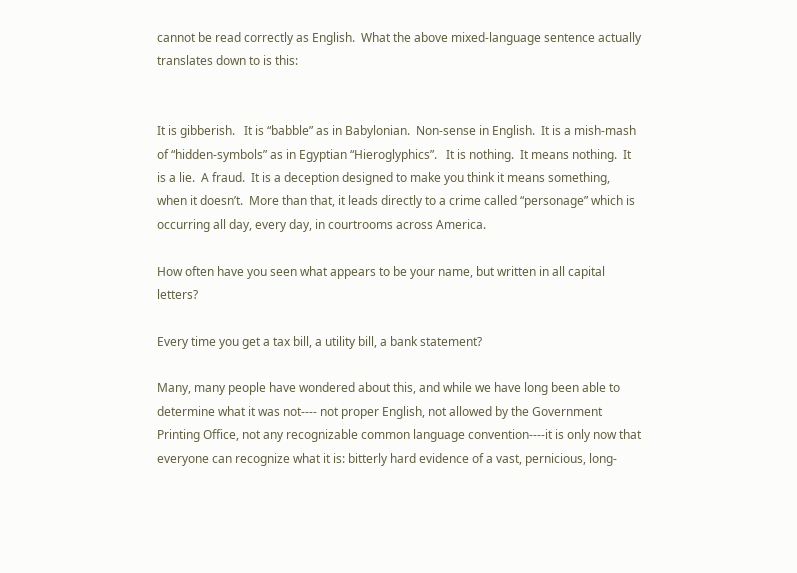cannot be read correctly as English.  What the above mixed-language sentence actually translates down to is this:


It is gibberish.   It is “babble” as in Babylonian.  Non-sense in English.  It is a mish-mash of “hidden-symbols” as in Egyptian “Hieroglyphics”.   It is nothing.  It means nothing.  It is a lie.  A fraud.  It is a deception designed to make you think it means something, when it doesn’t.  More than that, it leads directly to a crime called “personage” which is occurring all day, every day, in courtrooms across America.

How often have you seen what appears to be your name, but written in all capital letters?

Every time you get a tax bill, a utility bill, a bank statement?

Many, many people have wondered about this, and while we have long been able to determine what it was not---- not proper English, not allowed by the Government Printing Office, not any recognizable common language convention----it is only now that everyone can recognize what it is: bitterly hard evidence of a vast, pernicious, long-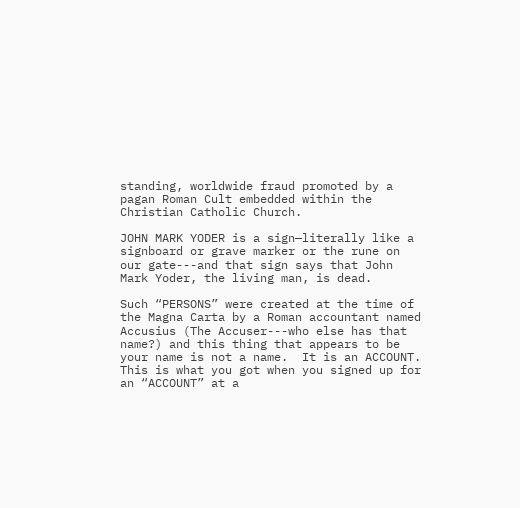standing, worldwide fraud promoted by a pagan Roman Cult embedded within the Christian Catholic Church.

JOHN MARK YODER is a sign—literally like a signboard or grave marker or the rune on our gate---and that sign says that John Mark Yoder, the living man, is dead.

Such “PERSONS” were created at the time of the Magna Carta by a Roman accountant named Accusius (The Accuser---who else has that name?) and this thing that appears to be your name is not a name.  It is an ACCOUNT.
This is what you got when you signed up for an “ACCOUNT” at a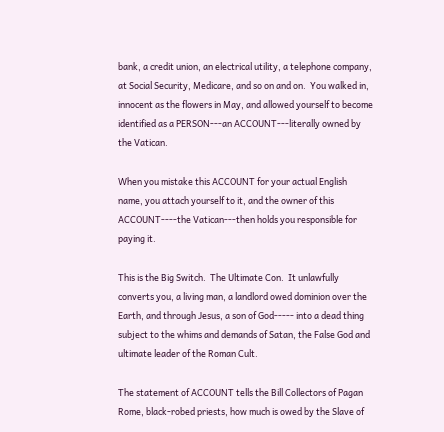bank, a credit union, an electrical utility, a telephone company, at Social Security, Medicare, and so on and on.  You walked in, innocent as the flowers in May, and allowed yourself to become identified as a PERSON---an ACCOUNT---literally owned by the Vatican.

When you mistake this ACCOUNT for your actual English name, you attach yourself to it, and the owner of this ACCOUNT----the Vatican---then holds you responsible for paying it.

This is the Big Switch.  The Ultimate Con.  It unlawfully converts you, a living man, a landlord owed dominion over the Earth, and through Jesus, a son of God----- into a dead thing subject to the whims and demands of Satan, the False God and ultimate leader of the Roman Cult.

The statement of ACCOUNT tells the Bill Collectors of Pagan Rome, black-robed priests, how much is owed by the Slave of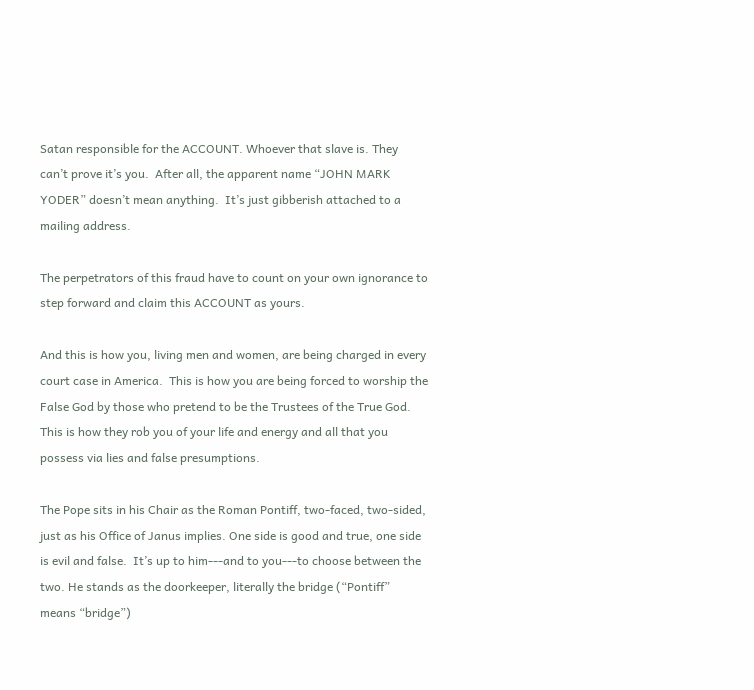Satan responsible for the ACCOUNT. Whoever that slave is. They can’t prove it’s you.  After all, the apparent name “JOHN MARK YODER” doesn’t mean anything.  It’s just gibberish attached to a mailing address.

The perpetrators of this fraud have to count on your own ignorance to step forward and claim this ACCOUNT as yours.

And this is how you, living men and women, are being charged in every court case in America.  This is how you are being forced to worship the False God by those who pretend to be the Trustees of the True God.  This is how they rob you of your life and energy and all that you possess via lies and false presumptions.

The Pope sits in his Chair as the Roman Pontiff, two-faced, two-sided, just as his Office of Janus implies. One side is good and true, one side is evil and false.  It’s up to him---and to you---to choose between the two. He stands as the doorkeeper, literally the bridge (“Pontiff” means “bridge”)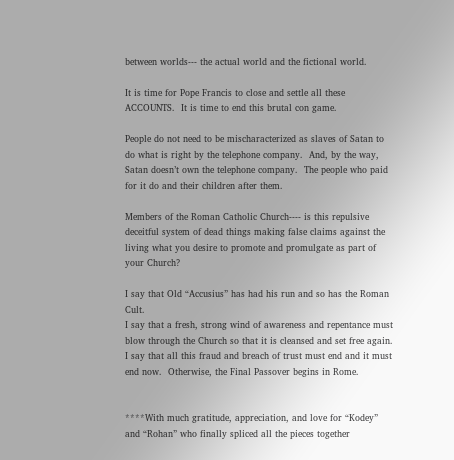between worlds--- the actual world and the fictional world.

It is time for Pope Francis to close and settle all these ACCOUNTS.  It is time to end this brutal con game.

People do not need to be mischaracterized as slaves of Satan to do what is right by the telephone company.  And, by the way, Satan doesn’t own the telephone company.  The people who paid for it do and their children after them.

Members of the Roman Catholic Church---- is this repulsive deceitful system of dead things making false claims against the living what you desire to promote and promulgate as part of your Church?

I say that Old “Accusius” has had his run and so has the Roman Cult.
I say that a fresh, strong wind of awareness and repentance must blow through the Church so that it is cleansed and set free again.  I say that all this fraud and breach of trust must end and it must end now.  Otherwise, the Final Passover begins in Rome.


****With much gratitude, appreciation, and love for “Kodey” and “Rohan” who finally spliced all the pieces together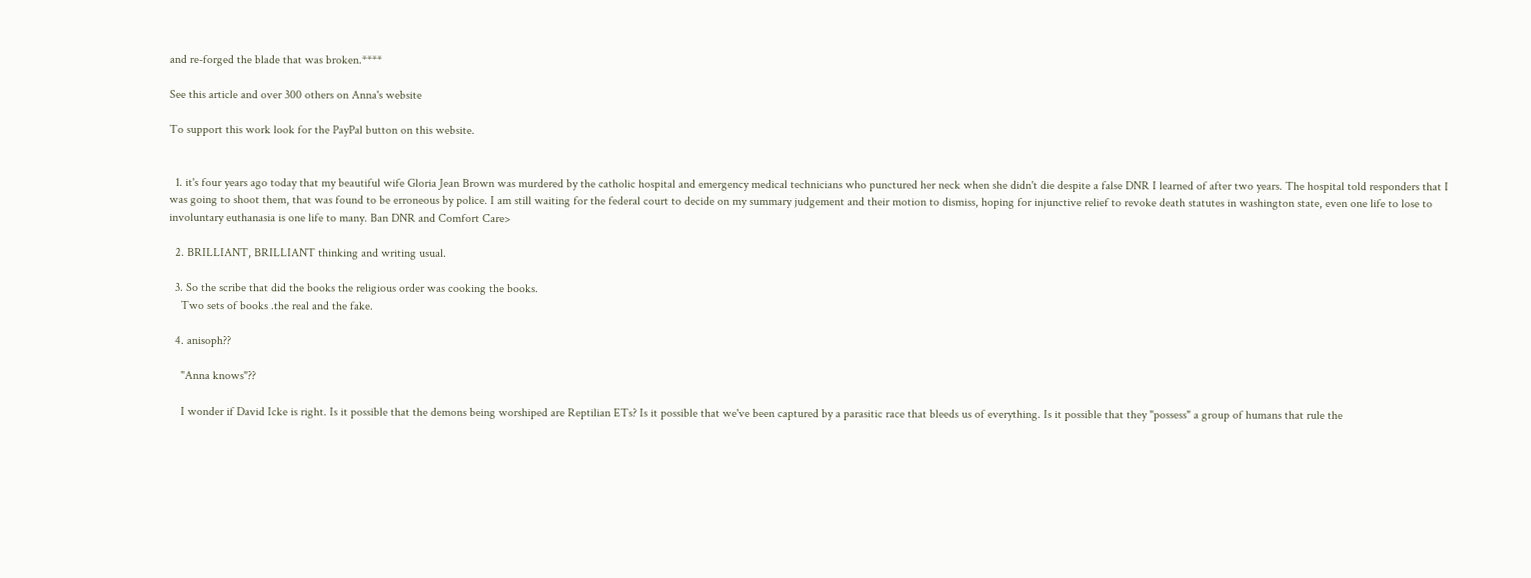and re-forged the blade that was broken.****

See this article and over 300 others on Anna's website

To support this work look for the PayPal button on this website.


  1. it's four years ago today that my beautiful wife Gloria Jean Brown was murdered by the catholic hospital and emergency medical technicians who punctured her neck when she didn't die despite a false DNR I learned of after two years. The hospital told responders that I was going to shoot them, that was found to be erroneous by police. I am still waiting for the federal court to decide on my summary judgement and their motion to dismiss, hoping for injunctive relief to revoke death statutes in washington state, even one life to lose to involuntary euthanasia is one life to many. Ban DNR and Comfort Care>

  2. BRILLIANT, BRILLIANT thinking and writing usual.

  3. So the scribe that did the books the religious order was cooking the books.
    Two sets of books .the real and the fake.

  4. anisoph??

    "Anna knows"??

    I wonder if David Icke is right. Is it possible that the demons being worshiped are Reptilian ETs? Is it possible that we've been captured by a parasitic race that bleeds us of everything. Is it possible that they "possess" a group of humans that rule the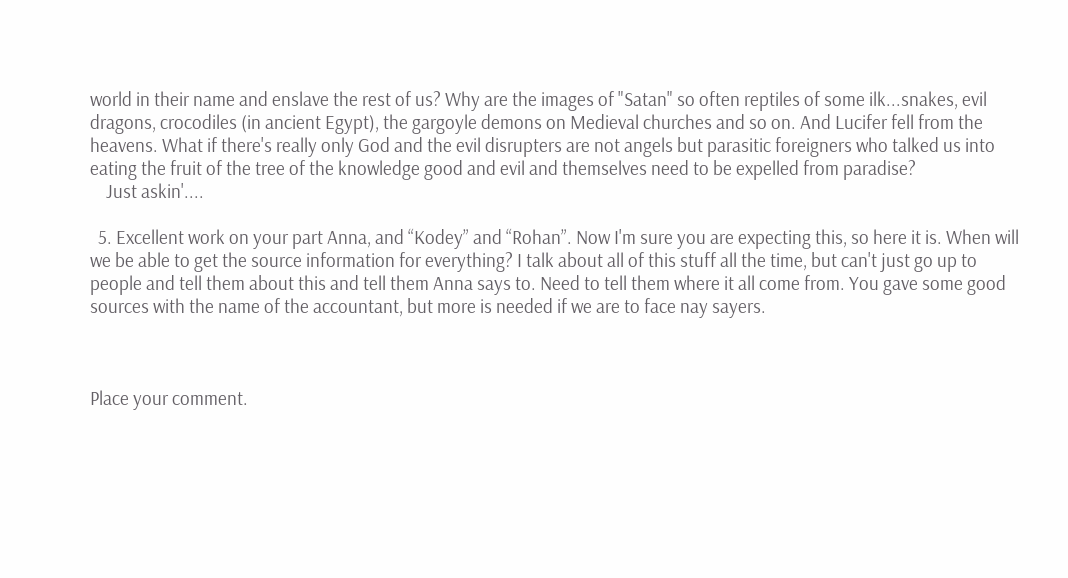world in their name and enslave the rest of us? Why are the images of "Satan" so often reptiles of some ilk...snakes, evil dragons, crocodiles (in ancient Egypt), the gargoyle demons on Medieval churches and so on. And Lucifer fell from the heavens. What if there's really only God and the evil disrupters are not angels but parasitic foreigners who talked us into eating the fruit of the tree of the knowledge good and evil and themselves need to be expelled from paradise?
    Just askin'....

  5. Excellent work on your part Anna, and “Kodey” and “Rohan”. Now I'm sure you are expecting this, so here it is. When will we be able to get the source information for everything? I talk about all of this stuff all the time, but can't just go up to people and tell them about this and tell them Anna says to. Need to tell them where it all come from. You gave some good sources with the name of the accountant, but more is needed if we are to face nay sayers.



Place your comment.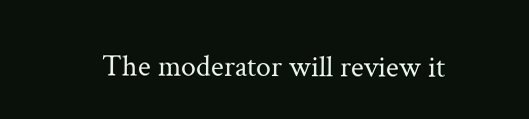The moderator will review it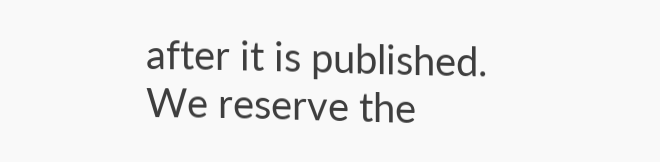after it is published. We reserve the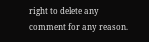right to delete any comment for any reason.